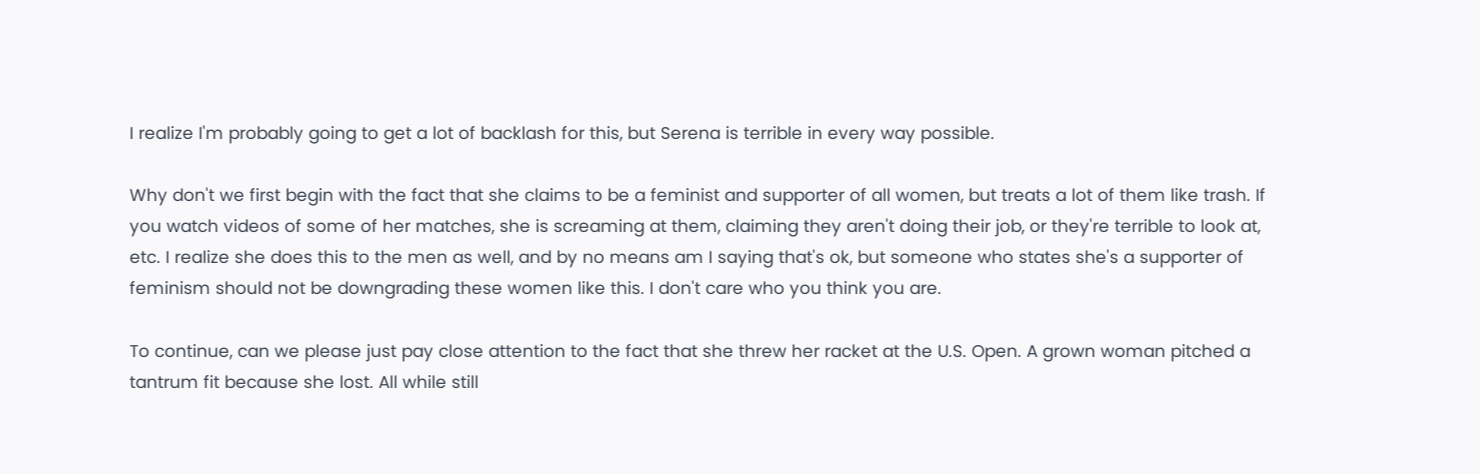I realize I'm probably going to get a lot of backlash for this, but Serena is terrible in every way possible.

Why don't we first begin with the fact that she claims to be a feminist and supporter of all women, but treats a lot of them like trash. If you watch videos of some of her matches, she is screaming at them, claiming they aren't doing their job, or they're terrible to look at, etc. I realize she does this to the men as well, and by no means am I saying that's ok, but someone who states she's a supporter of feminism should not be downgrading these women like this. I don't care who you think you are.

To continue, can we please just pay close attention to the fact that she threw her racket at the U.S. Open. A grown woman pitched a tantrum fit because she lost. All while still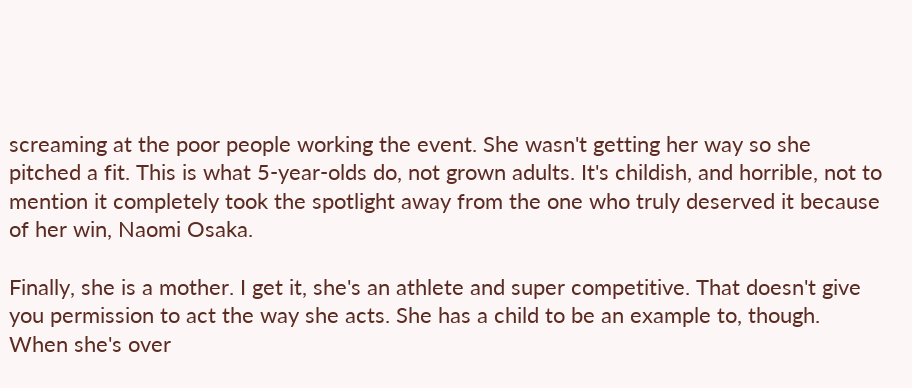screaming at the poor people working the event. She wasn't getting her way so she pitched a fit. This is what 5-year-olds do, not grown adults. It's childish, and horrible, not to mention it completely took the spotlight away from the one who truly deserved it because of her win, Naomi Osaka.

Finally, she is a mother. I get it, she's an athlete and super competitive. That doesn't give you permission to act the way she acts. She has a child to be an example to, though. When she's over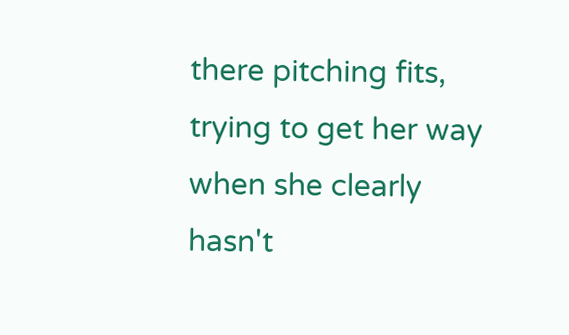there pitching fits, trying to get her way when she clearly hasn't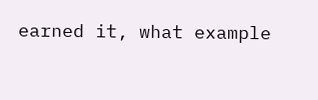earned it, what example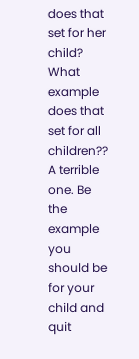does that set for her child? What example does that set for all children?? A terrible one. Be the example you should be for your child and quit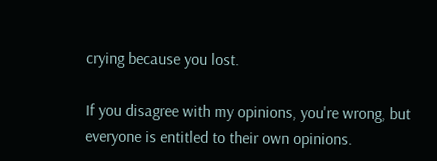crying because you lost.

If you disagree with my opinions, you're wrong, but everyone is entitled to their own opinions.